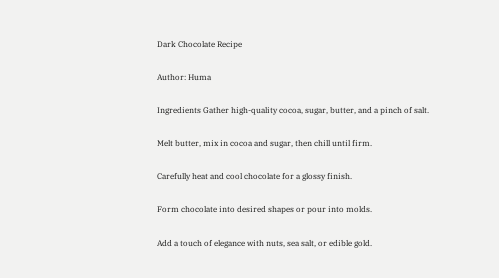Dark Chocolate Recipe

Author: Huma

Ingredients Gather high-quality cocoa, sugar, butter, and a pinch of salt.

Melt butter, mix in cocoa and sugar, then chill until firm.

Carefully heat and cool chocolate for a glossy finish.

Form chocolate into desired shapes or pour into molds.

Add a touch of elegance with nuts, sea salt, or edible gold.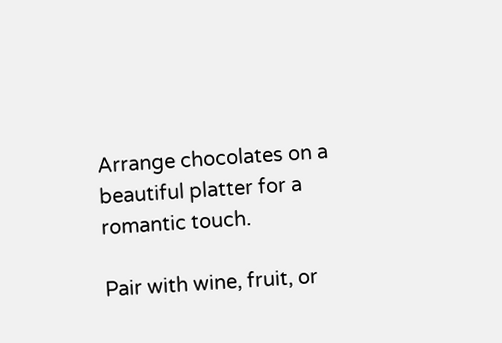Arrange chocolates on a beautiful platter for a romantic touch.

Pair with wine, fruit, or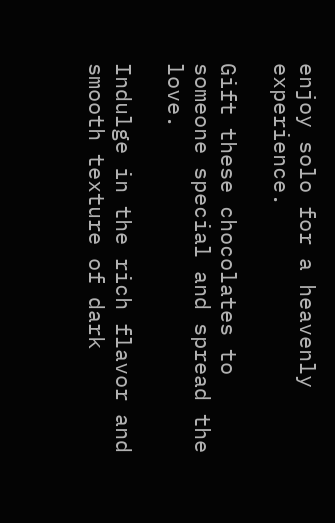enjoy solo for a heavenly experience.

Gift these chocolates to someone special and spread the love.

Indulge in the rich flavor and smooth texture of dark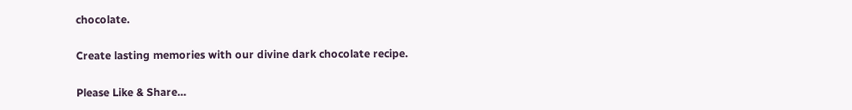chocolate.

Create lasting memories with our divine dark chocolate recipe.

Please Like & Share...